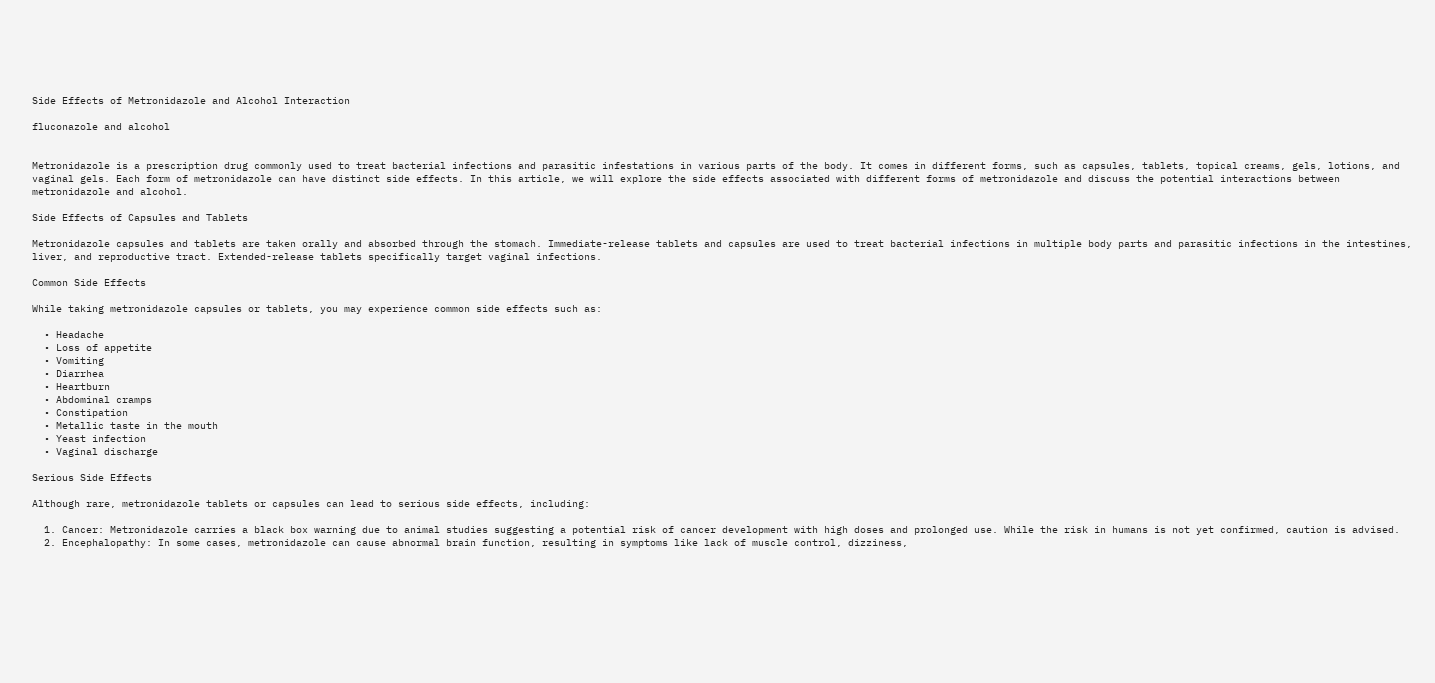Side Effects of Metronidazole and Alcohol Interaction

fluconazole and alcohol


Metronidazole is a prescription drug commonly used to treat bacterial infections and parasitic infestations in various parts of the body. It comes in different forms, such as capsules, tablets, topical creams, gels, lotions, and vaginal gels. Each form of metronidazole can have distinct side effects. In this article, we will explore the side effects associated with different forms of metronidazole and discuss the potential interactions between metronidazole and alcohol.

Side Effects of Capsules and Tablets

Metronidazole capsules and tablets are taken orally and absorbed through the stomach. Immediate-release tablets and capsules are used to treat bacterial infections in multiple body parts and parasitic infections in the intestines, liver, and reproductive tract. Extended-release tablets specifically target vaginal infections.

Common Side Effects

While taking metronidazole capsules or tablets, you may experience common side effects such as:

  • Headache
  • Loss of appetite
  • Vomiting
  • Diarrhea
  • Heartburn
  • Abdominal cramps
  • Constipation
  • Metallic taste in the mouth
  • Yeast infection
  • Vaginal discharge

Serious Side Effects

Although rare, metronidazole tablets or capsules can lead to serious side effects, including:

  1. Cancer: Metronidazole carries a black box warning due to animal studies suggesting a potential risk of cancer development with high doses and prolonged use. While the risk in humans is not yet confirmed, caution is advised.
  2. Encephalopathy: In some cases, metronidazole can cause abnormal brain function, resulting in symptoms like lack of muscle control, dizziness,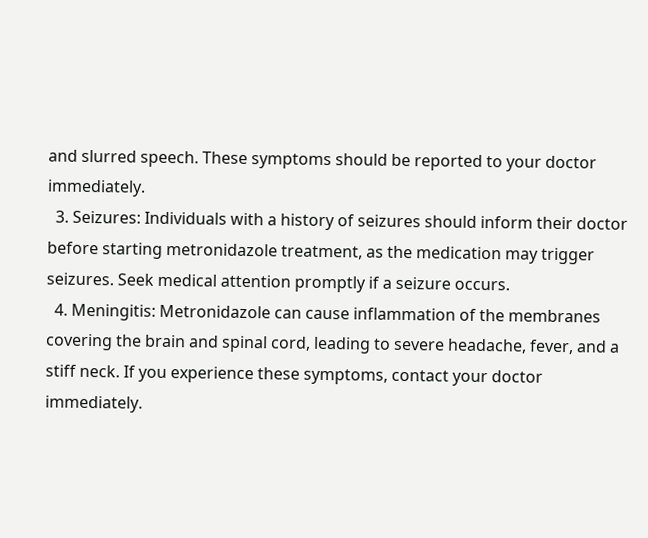and slurred speech. These symptoms should be reported to your doctor immediately.
  3. Seizures: Individuals with a history of seizures should inform their doctor before starting metronidazole treatment, as the medication may trigger seizures. Seek medical attention promptly if a seizure occurs.
  4. Meningitis: Metronidazole can cause inflammation of the membranes covering the brain and spinal cord, leading to severe headache, fever, and a stiff neck. If you experience these symptoms, contact your doctor immediately.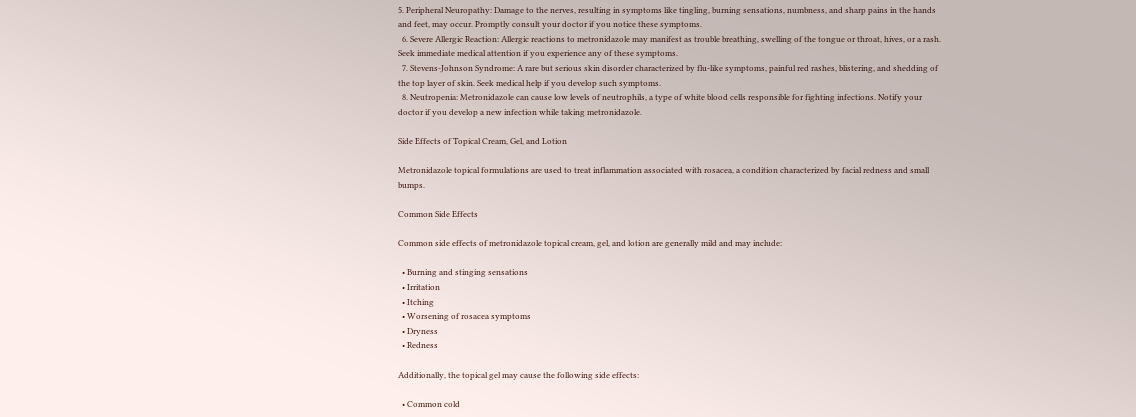5. Peripheral Neuropathy: Damage to the nerves, resulting in symptoms like tingling, burning sensations, numbness, and sharp pains in the hands and feet, may occur. Promptly consult your doctor if you notice these symptoms.
  6. Severe Allergic Reaction: Allergic reactions to metronidazole may manifest as trouble breathing, swelling of the tongue or throat, hives, or a rash. Seek immediate medical attention if you experience any of these symptoms.
  7. Stevens-Johnson Syndrome: A rare but serious skin disorder characterized by flu-like symptoms, painful red rashes, blistering, and shedding of the top layer of skin. Seek medical help if you develop such symptoms.
  8. Neutropenia: Metronidazole can cause low levels of neutrophils, a type of white blood cells responsible for fighting infections. Notify your doctor if you develop a new infection while taking metronidazole.

Side Effects of Topical Cream, Gel, and Lotion

Metronidazole topical formulations are used to treat inflammation associated with rosacea, a condition characterized by facial redness and small bumps.

Common Side Effects

Common side effects of metronidazole topical cream, gel, and lotion are generally mild and may include:

  • Burning and stinging sensations
  • Irritation
  • Itching
  • Worsening of rosacea symptoms
  • Dryness
  • Redness

Additionally, the topical gel may cause the following side effects:

  • Common cold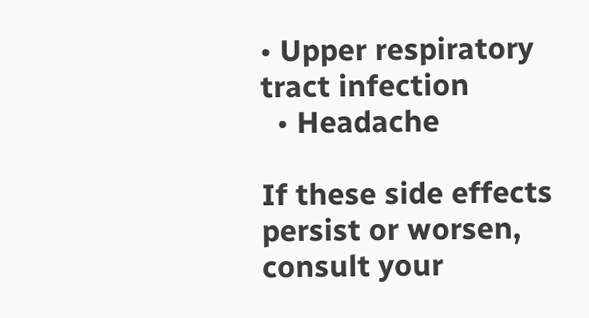• Upper respiratory tract infection
  • Headache

If these side effects persist or worsen, consult your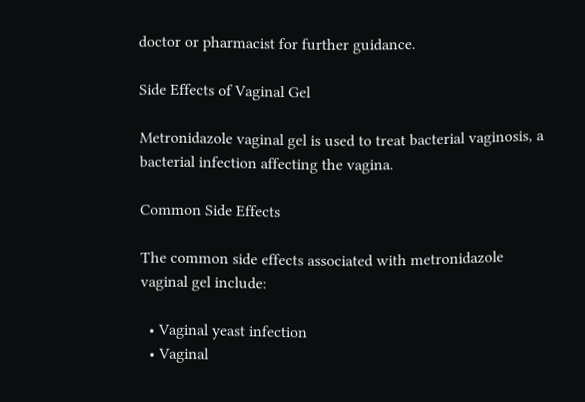doctor or pharmacist for further guidance.

Side Effects of Vaginal Gel

Metronidazole vaginal gel is used to treat bacterial vaginosis, a bacterial infection affecting the vagina.

Common Side Effects

The common side effects associated with metronidazole vaginal gel include:

  • Vaginal yeast infection
  • Vaginal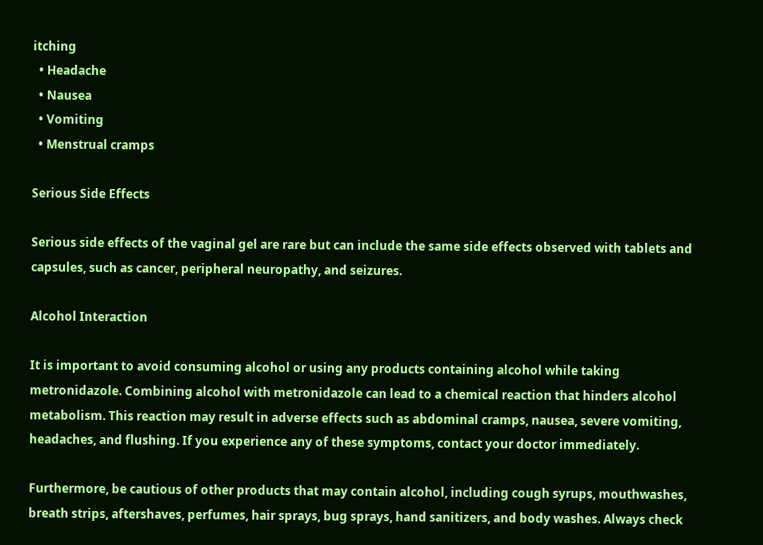itching
  • Headache
  • Nausea
  • Vomiting
  • Menstrual cramps

Serious Side Effects

Serious side effects of the vaginal gel are rare but can include the same side effects observed with tablets and capsules, such as cancer, peripheral neuropathy, and seizures.

Alcohol Interaction

It is important to avoid consuming alcohol or using any products containing alcohol while taking metronidazole. Combining alcohol with metronidazole can lead to a chemical reaction that hinders alcohol metabolism. This reaction may result in adverse effects such as abdominal cramps, nausea, severe vomiting, headaches, and flushing. If you experience any of these symptoms, contact your doctor immediately.

Furthermore, be cautious of other products that may contain alcohol, including cough syrups, mouthwashes, breath strips, aftershaves, perfumes, hair sprays, bug sprays, hand sanitizers, and body washes. Always check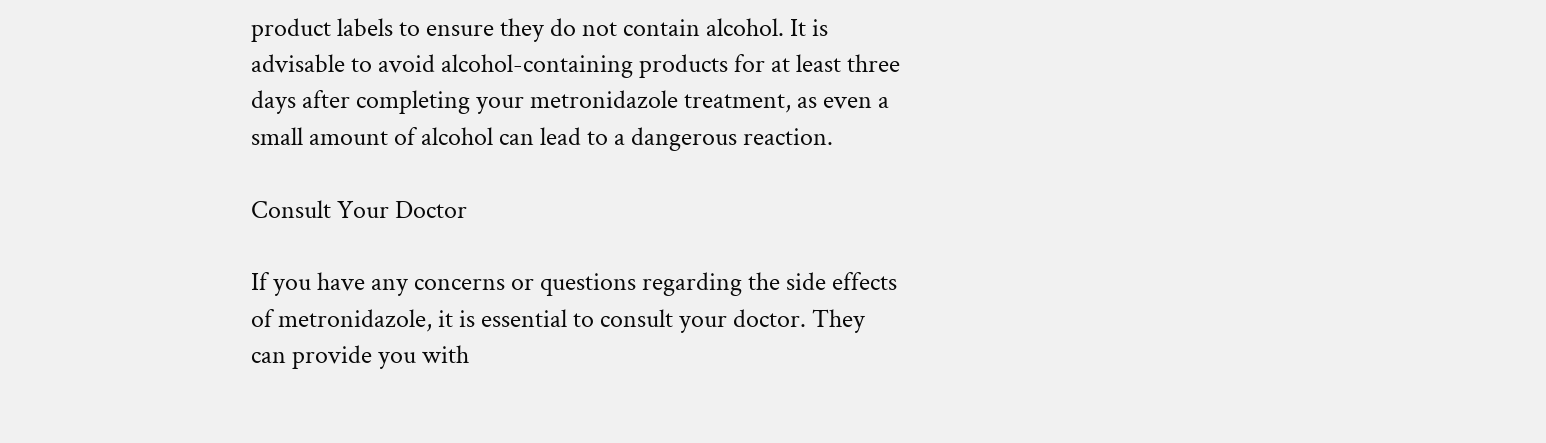product labels to ensure they do not contain alcohol. It is advisable to avoid alcohol-containing products for at least three days after completing your metronidazole treatment, as even a small amount of alcohol can lead to a dangerous reaction.

Consult Your Doctor

If you have any concerns or questions regarding the side effects of metronidazole, it is essential to consult your doctor. They can provide you with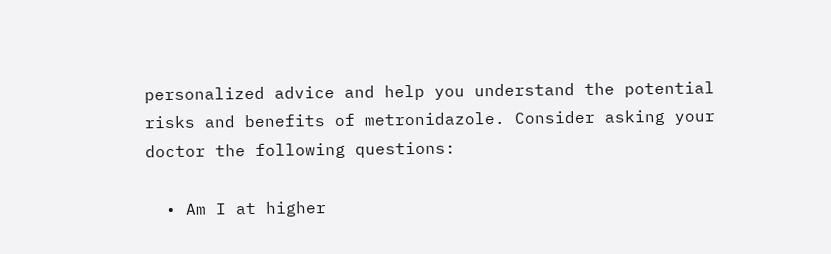personalized advice and help you understand the potential risks and benefits of metronidazole. Consider asking your doctor the following questions:

  • Am I at higher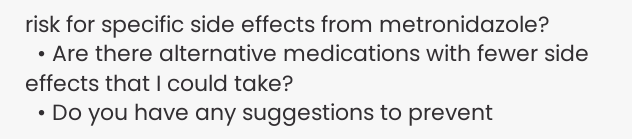risk for specific side effects from metronidazole?
  • Are there alternative medications with fewer side effects that I could take?
  • Do you have any suggestions to prevent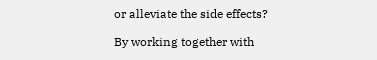or alleviate the side effects?

By working together with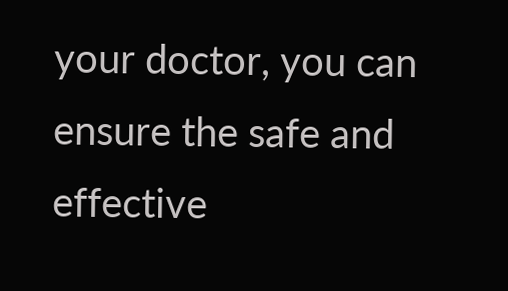your doctor, you can ensure the safe and effective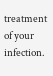treatment of your infection.